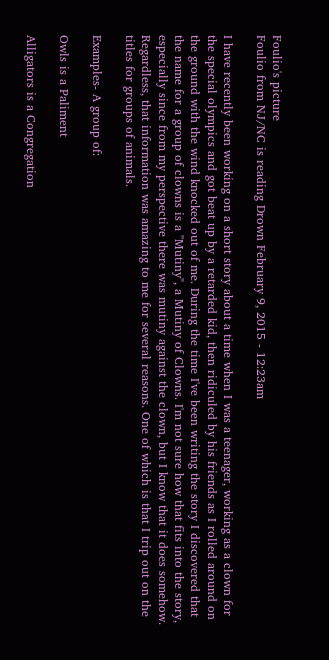Foulio's picture
Foulio from NJ/NC is reading Drown February 9, 2015 - 12:23am

I have recently been working on a short story about a time when I was a teenager, working as a clown for the special olympics and got beat up by a retarded kid, then ridiculed by his friends as I rolled around on the ground with the wind knocked out of me. During the time I've been writing the story I discovered that the name for a group of clowns is a "Mutiny", a Mutiny of Clowns. I'm not sure how that fits into the story, especially since from my perspective there was mutiny against the clown, but I know that it does somehow. Regardless, that information was amazing to me for several reasons. One of which is that I trip out on the titles for groups of animals.

Examples- A group of:

Owls is a Paliment

Alligators is a Congregation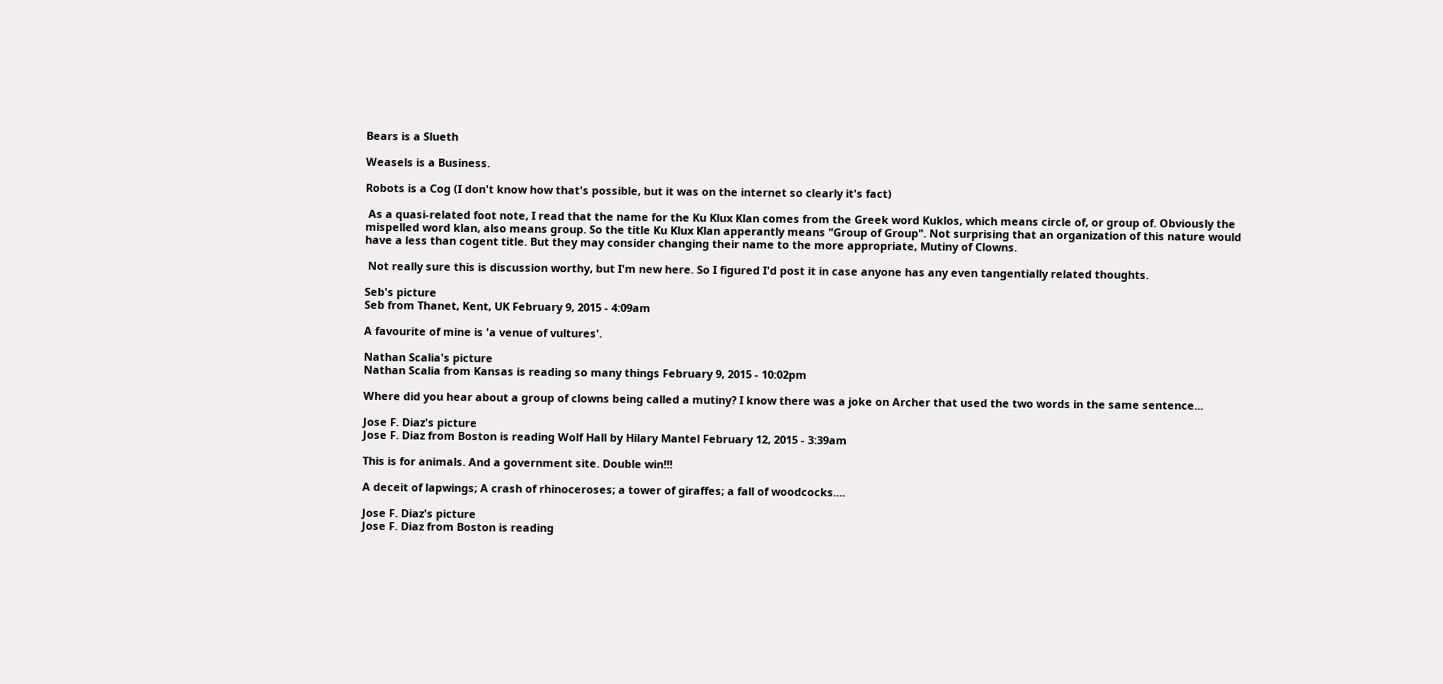Bears is a Slueth

Weasels is a Business.

Robots is a Cog (I don't know how that's possible, but it was on the internet so clearly it's fact)

 As a quasi-related foot note, I read that the name for the Ku Klux Klan comes from the Greek word Kuklos, which means circle of, or group of. Obviously the mispelled word klan, also means group. So the title Ku Klux Klan apperantly means "Group of Group". Not surprising that an organization of this nature would have a less than cogent title. But they may consider changing their name to the more appropriate, Mutiny of Clowns.

 Not really sure this is discussion worthy, but I'm new here. So I figured I'd post it in case anyone has any even tangentially related thoughts.

Seb's picture
Seb from Thanet, Kent, UK February 9, 2015 - 4:09am

A favourite of mine is 'a venue of vultures'.

Nathan Scalia's picture
Nathan Scalia from Kansas is reading so many things February 9, 2015 - 10:02pm

Where did you hear about a group of clowns being called a mutiny? I know there was a joke on Archer that used the two words in the same sentence...

Jose F. Diaz's picture
Jose F. Diaz from Boston is reading Wolf Hall by Hilary Mantel February 12, 2015 - 3:39am

This is for animals. And a government site. Double win!!!

A deceit of lapwings; A crash of rhinoceroses; a tower of giraffes; a fall of woodcocks....

Jose F. Diaz's picture
Jose F. Diaz from Boston is reading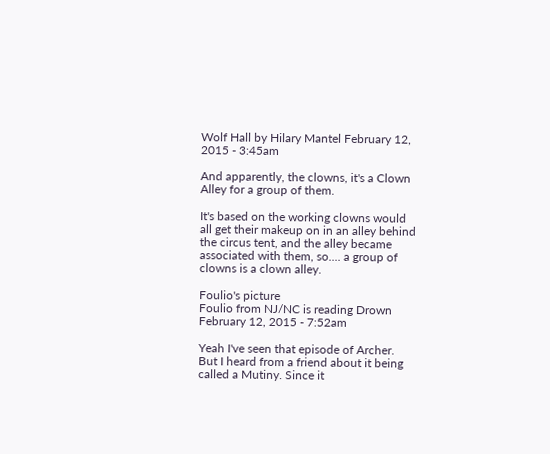Wolf Hall by Hilary Mantel February 12, 2015 - 3:45am

And apparently, the clowns, it's a Clown Alley for a group of them.

It's based on the working clowns would all get their makeup on in an alley behind the circus tent, and the alley became associated with them, so.... a group of clowns is a clown alley.

Foulio's picture
Foulio from NJ/NC is reading Drown February 12, 2015 - 7:52am

Yeah I've seen that episode of Archer.  But I heard from a friend about it being called a Mutiny. Since it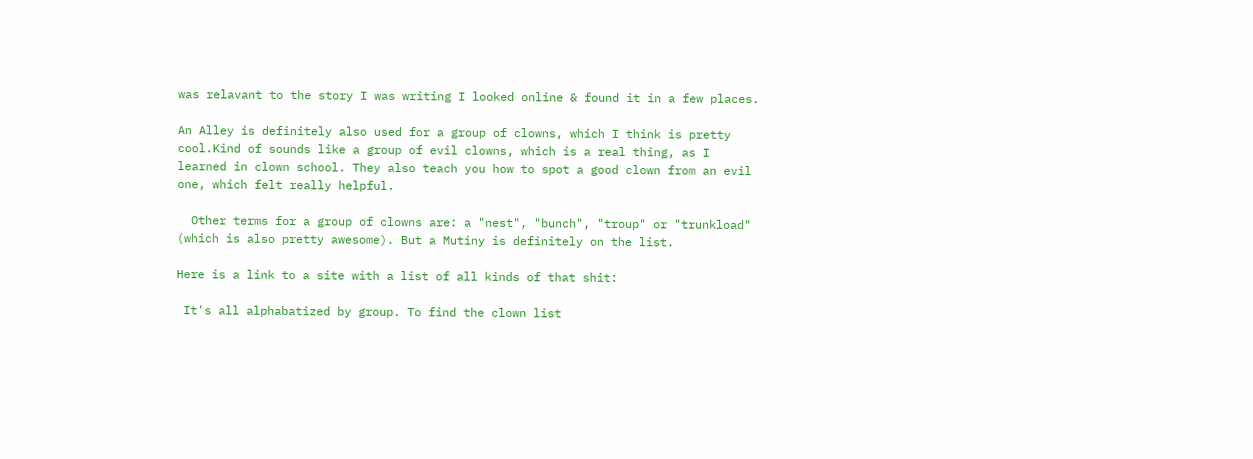was relavant to the story I was writing I looked online & found it in a few places.

An Alley is definitely also used for a group of clowns, which I think is pretty cool.Kind of sounds like a group of evil clowns, which is a real thing, as I learned in clown school. They also teach you how to spot a good clown from an evil one, which felt really helpful.

  Other terms for a group of clowns are: a "nest", "bunch", "troup" or "trunkload" (which is also pretty awesome). But a Mutiny is definitely on the list.

Here is a link to a site with a list of all kinds of that shit:

 It's all alphabatized by group. To find the clown list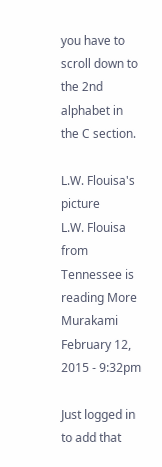you have to scroll down to the 2nd alphabet in the C section.

L.W. Flouisa's picture
L.W. Flouisa from Tennessee is reading More Murakami February 12, 2015 - 9:32pm

Just logged in to add that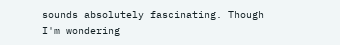sounds absolutely fascinating. Though I'm wondering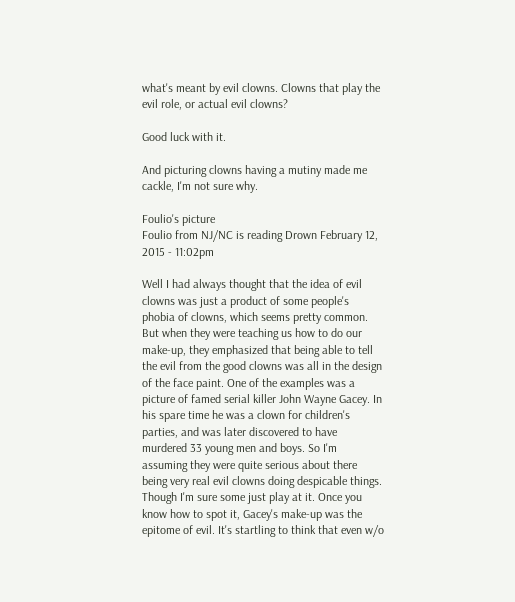what's meant by evil clowns. Clowns that play the evil role, or actual evil clowns?

Good luck with it.

And picturing clowns having a mutiny made me cackle, I'm not sure why.

Foulio's picture
Foulio from NJ/NC is reading Drown February 12, 2015 - 11:02pm

Well I had always thought that the idea of evil clowns was just a product of some people's phobia of clowns, which seems pretty common. But when they were teaching us how to do our make-up, they emphasized that being able to tell the evil from the good clowns was all in the design of the face paint. One of the examples was a picture of famed serial killer John Wayne Gacey. In his spare time he was a clown for children's parties, and was later discovered to have murdered 33 young men and boys. So I'm assuming they were quite serious about there being very real evil clowns doing despicable things. Though I'm sure some just play at it. Once you know how to spot it, Gacey's make-up was the epitome of evil. It's startling to think that even w/o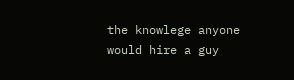the knowlege anyone would hire a guy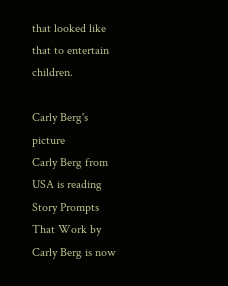that looked like that to entertain children.

Carly Berg's picture
Carly Berg from USA is reading Story Prompts That Work by Carly Berg is now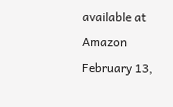available at Amazon February 13,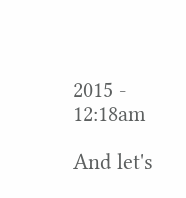2015 - 12:18am

And let's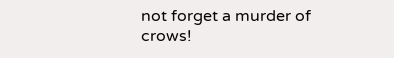not forget a murder of crows!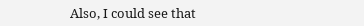Also, I could see that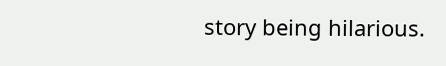story being hilarious.